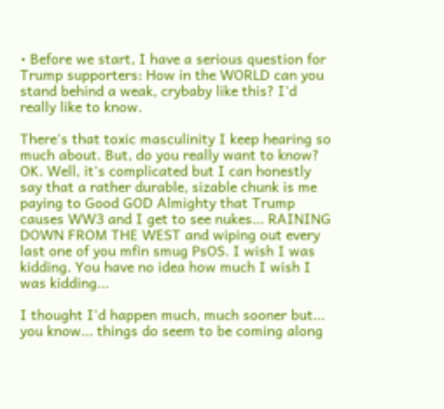• Before we start, I have a serious question for Trump supporters: How in the WORLD can you stand behind a weak, crybaby like this? I'd really like to know.

There's that toxic masculinity I keep hearing so much about. But, do you really want to know? OK. Well, it's complicated but I can honestly say that a rather durable, sizable chunk is me paying to Good GOD Almighty that Trump causes WW3 and I get to see nukes... RAINING DOWN FROM THE WEST and wiping out every last one of you mfin smug PsOS. I wish I was kidding. You have no idea how much I wish I was kidding...

I thought I'd happen much, much sooner but... you know... things do seem to be coming along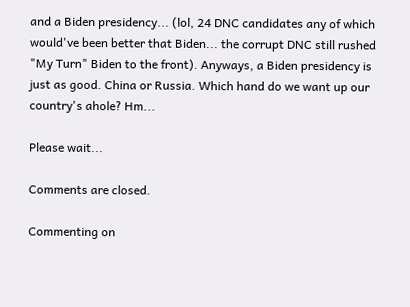and a Biden presidency... (lol, 24 DNC candidates any of which would've been better that Biden... the corrupt DNC still rushed "My Turn" Biden to the front). Anyways, a Biden presidency is just as good. China or Russia. Which hand do we want up our country's ahole? Hm...

Please wait...

Comments are closed.

Commenting on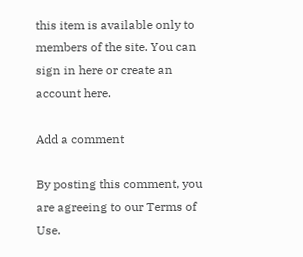this item is available only to members of the site. You can sign in here or create an account here.

Add a comment

By posting this comment, you are agreeing to our Terms of Use.